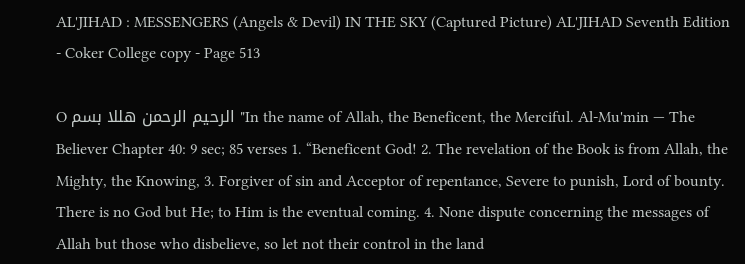AL'JIHAD : MESSENGERS (Angels & Devil) IN THE SKY (Captured Picture) AL'JIHAD Seventh Edition - Coker College copy - Page 513

O الرحيم الرحمن هللا بسم "In the name of Allah, the Beneficent, the Merciful. Al-Mu'min — The Believer Chapter 40: 9 sec; 85 verses 1. “Beneficent God! 2. The revelation of the Book is from Allah, the Mighty, the Knowing, 3. Forgiver of sin and Acceptor of repentance, Severe to punish, Lord of bounty. There is no God but He; to Him is the eventual coming. 4. None dispute concerning the messages of Allah but those who disbelieve, so let not their control in the land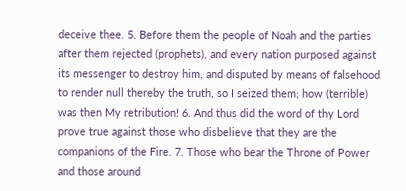deceive thee. 5. Before them the people of Noah and the parties after them rejected (prophets), and every nation purposed against its messenger to destroy him, and disputed by means of falsehood to render null thereby the truth, so I seized them; how (terrible) was then My retribution! 6. And thus did the word of thy Lord prove true against those who disbelieve that they are the companions of the Fire. 7. Those who bear the Throne of Power and those around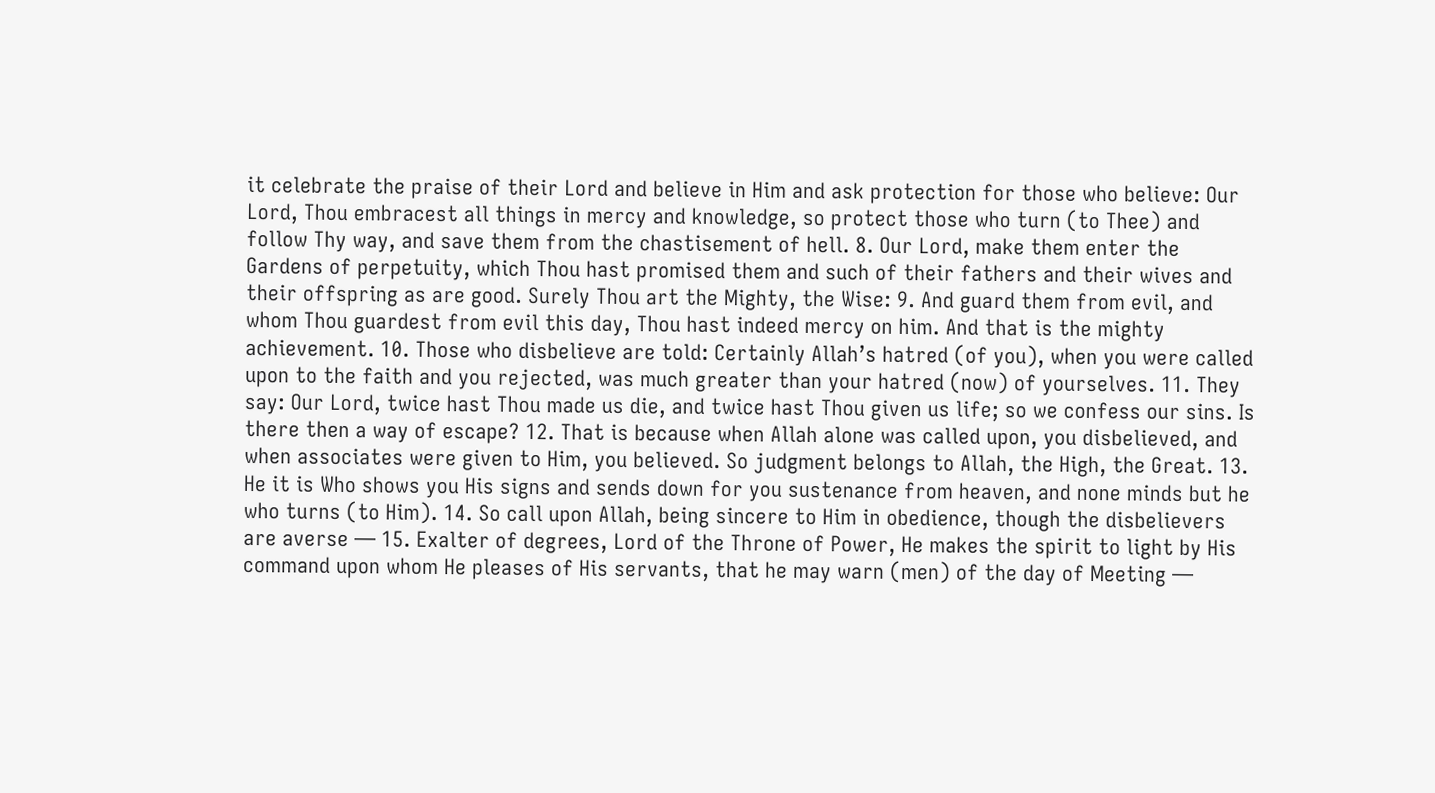it celebrate the praise of their Lord and believe in Him and ask protection for those who believe: Our Lord, Thou embracest all things in mercy and knowledge, so protect those who turn (to Thee) and follow Thy way, and save them from the chastisement of hell. 8. Our Lord, make them enter the Gardens of perpetuity, which Thou hast promised them and such of their fathers and their wives and their offspring as are good. Surely Thou art the Mighty, the Wise: 9. And guard them from evil, and whom Thou guardest from evil this day, Thou hast indeed mercy on him. And that is the mighty achievement. 10. Those who disbelieve are told: Certainly Allah’s hatred (of you), when you were called upon to the faith and you rejected, was much greater than your hatred (now) of yourselves. 11. They say: Our Lord, twice hast Thou made us die, and twice hast Thou given us life; so we confess our sins. Is there then a way of escape? 12. That is because when Allah alone was called upon, you disbelieved, and when associates were given to Him, you believed. So judgment belongs to Allah, the High, the Great. 13. He it is Who shows you His signs and sends down for you sustenance from heaven, and none minds but he who turns (to Him). 14. So call upon Allah, being sincere to Him in obedience, though the disbelievers are averse — 15. Exalter of degrees, Lord of the Throne of Power, He makes the spirit to light by His command upon whom He pleases of His servants, that he may warn (men) of the day of Meeting —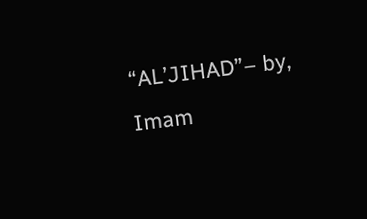“AL’JIHAD”– by, Imam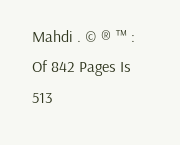Mahdi . © ® ™ : Of 842 Pages Is 513